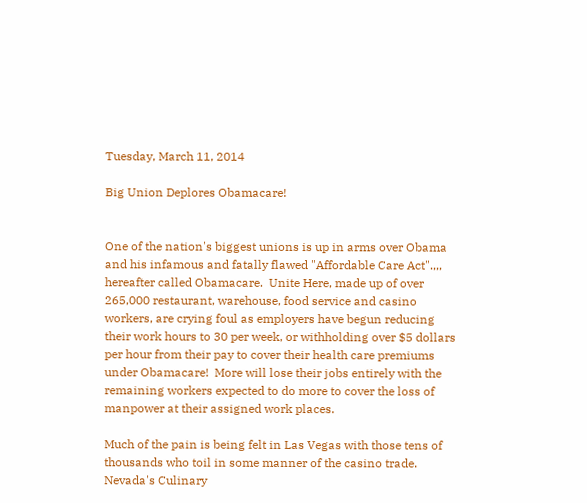Tuesday, March 11, 2014

Big Union Deplores Obamacare!


One of the nation's biggest unions is up in arms over Obama and his infamous and fatally flawed "Affordable Care Act".,,, hereafter called Obamacare.  Unite Here, made up of over 265,000 restaurant, warehouse, food service and casino workers, are crying foul as employers have begun reducing their work hours to 30 per week, or withholding over $5 dollars per hour from their pay to cover their health care premiums under Obamacare!  More will lose their jobs entirely with the remaining workers expected to do more to cover the loss of manpower at their assigned work places.

Much of the pain is being felt in Las Vegas with those tens of thousands who toil in some manner of the casino trade.  Nevada's Culinary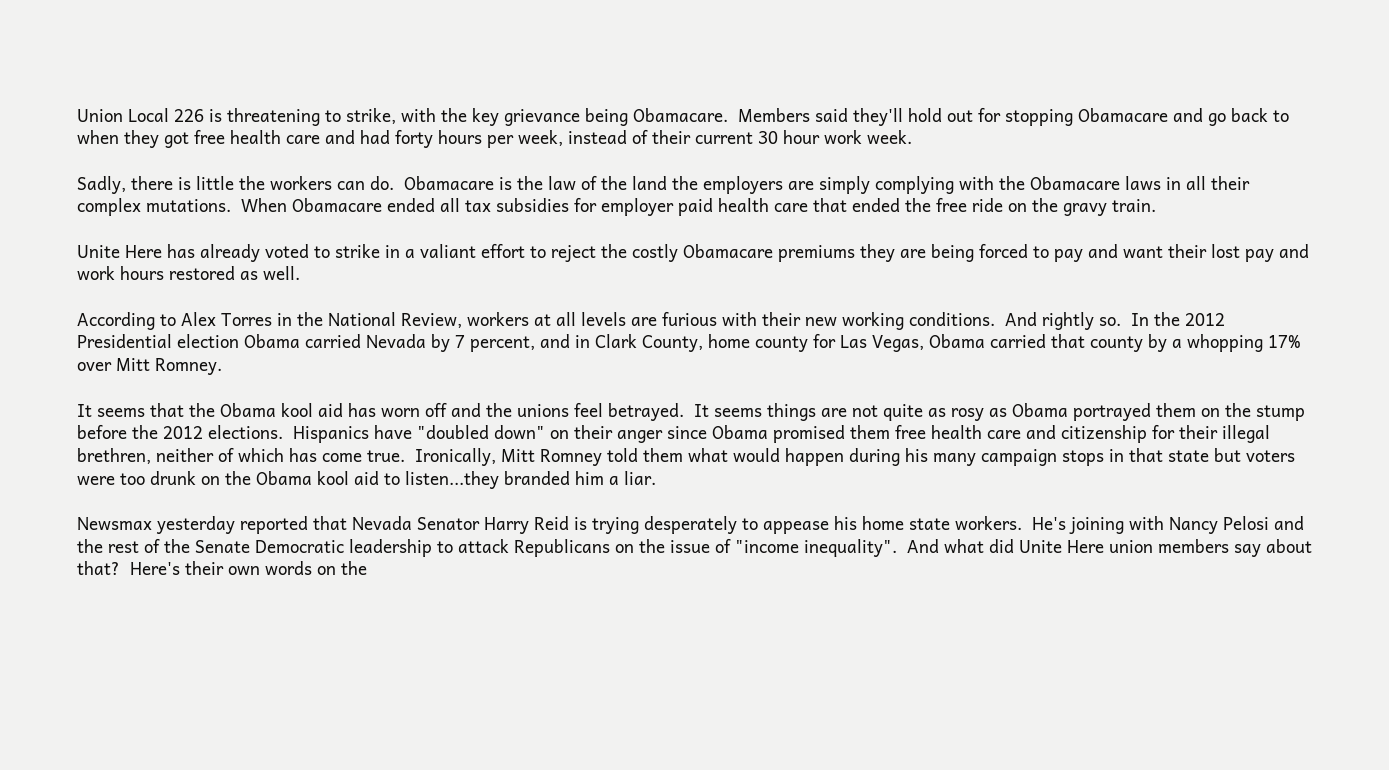Union Local 226 is threatening to strike, with the key grievance being Obamacare.  Members said they'll hold out for stopping Obamacare and go back to when they got free health care and had forty hours per week, instead of their current 30 hour work week.

Sadly, there is little the workers can do.  Obamacare is the law of the land the employers are simply complying with the Obamacare laws in all their complex mutations.  When Obamacare ended all tax subsidies for employer paid health care that ended the free ride on the gravy train.

Unite Here has already voted to strike in a valiant effort to reject the costly Obamacare premiums they are being forced to pay and want their lost pay and work hours restored as well.

According to Alex Torres in the National Review, workers at all levels are furious with their new working conditions.  And rightly so.  In the 2012 Presidential election Obama carried Nevada by 7 percent, and in Clark County, home county for Las Vegas, Obama carried that county by a whopping 17% over Mitt Romney.

It seems that the Obama kool aid has worn off and the unions feel betrayed.  It seems things are not quite as rosy as Obama portrayed them on the stump before the 2012 elections.  Hispanics have "doubled down" on their anger since Obama promised them free health care and citizenship for their illegal brethren, neither of which has come true.  Ironically, Mitt Romney told them what would happen during his many campaign stops in that state but voters were too drunk on the Obama kool aid to listen...they branded him a liar.

Newsmax yesterday reported that Nevada Senator Harry Reid is trying desperately to appease his home state workers.  He's joining with Nancy Pelosi and the rest of the Senate Democratic leadership to attack Republicans on the issue of "income inequality".  And what did Unite Here union members say about that?  Here's their own words on the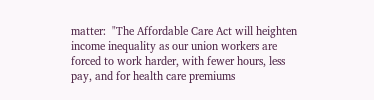matter:  "The Affordable Care Act will heighten income inequality as our union workers are forced to work harder, with fewer hours, less pay, and for health care premiums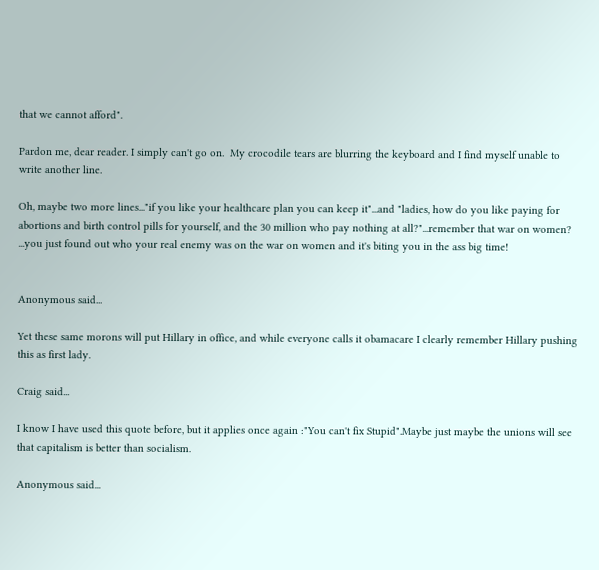that we cannot afford".

Pardon me, dear reader. I simply can't go on.  My crocodile tears are blurring the keyboard and I find myself unable to write another line.

Oh, maybe two more lines..."if you like your healthcare plan you can keep it"...and "ladies, how do you like paying for abortions and birth control pills for yourself, and the 30 million who pay nothing at all?"...remember that war on women? ...you just found out who your real enemy was on the war on women and it's biting you in the ass big time!


Anonymous said...

Yet these same morons will put Hillary in office, and while everyone calls it obamacare I clearly remember Hillary pushing this as first lady.

Craig said...

I know I have used this quote before, but it applies once again :"You can't fix Stupid".Maybe just maybe the unions will see that capitalism is better than socialism.

Anonymous said...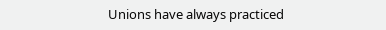Unions have always practiced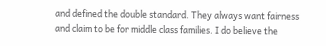and defined the double standard. They always want fairness and claim to be for middle class families. I do believe the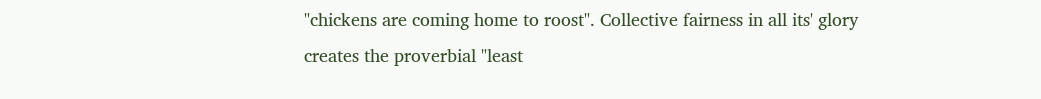"chickens are coming home to roost". Collective fairness in all its' glory creates the proverbial "least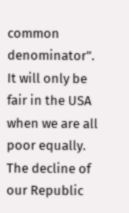common denominator". It will only be fair in the USA when we are all poor equally. The decline of our Republic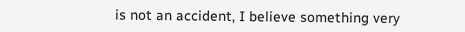is not an accident, I believe something very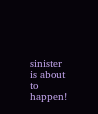sinister is about to happen!